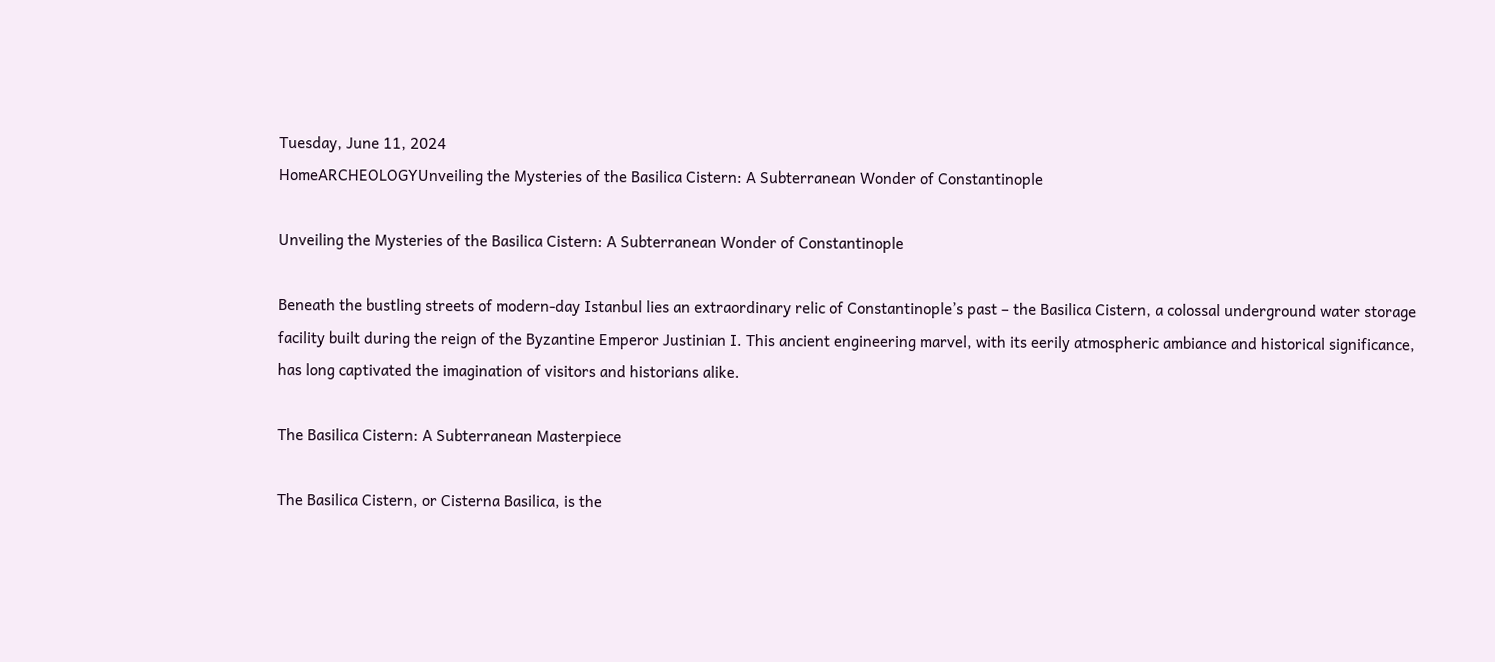Tuesday, June 11, 2024
HomeARCHEOLOGYUnveiling the Mysteries of the Basilica Cistern: A Subterranean Wonder of Constantinople

Unveiling the Mysteries of the Basilica Cistern: A Subterranean Wonder of Constantinople

Beneath the bustling streets of modern-day Istanbul lies an extraordinary relic of Constantinople’s past – the Basilica Cistern, a colossal underground water storage facility built during the reign of the Byzantine Emperor Justinian I. This ancient engineering marvel, with its eerily atmospheric ambiance and historical significance, has long captivated the imagination of visitors and historians alike.

The Basilica Cistern: A Subterranean Masterpiece

The Basilica Cistern, or Cisterna Basilica, is the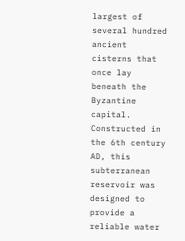largest of several hundred ancient cisterns that once lay beneath the Byzantine capital. Constructed in the 6th century AD, this subterranean reservoir was designed to provide a reliable water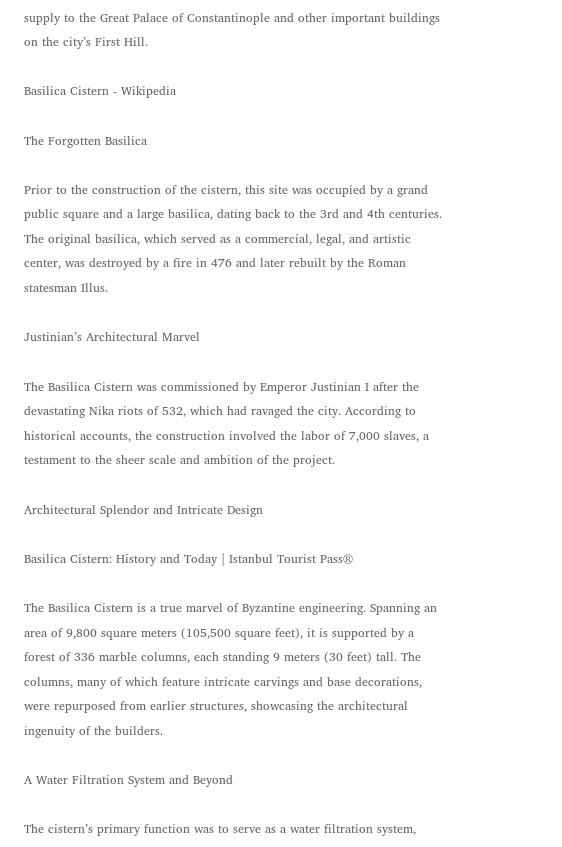supply to the Great Palace of Constantinople and other important buildings on the city’s First Hill.

Basilica Cistern - Wikipedia

The Forgotten Basilica

Prior to the construction of the cistern, this site was occupied by a grand public square and a large basilica, dating back to the 3rd and 4th centuries. The original basilica, which served as a commercial, legal, and artistic center, was destroyed by a fire in 476 and later rebuilt by the Roman statesman Illus.

Justinian’s Architectural Marvel

The Basilica Cistern was commissioned by Emperor Justinian I after the devastating Nika riots of 532, which had ravaged the city. According to historical accounts, the construction involved the labor of 7,000 slaves, a testament to the sheer scale and ambition of the project.

Architectural Splendor and Intricate Design

Basilica Cistern: History and Today | Istanbul Tourist Pass®

The Basilica Cistern is a true marvel of Byzantine engineering. Spanning an area of 9,800 square meters (105,500 square feet), it is supported by a forest of 336 marble columns, each standing 9 meters (30 feet) tall. The columns, many of which feature intricate carvings and base decorations, were repurposed from earlier structures, showcasing the architectural ingenuity of the builders.

A Water Filtration System and Beyond

The cistern’s primary function was to serve as a water filtration system,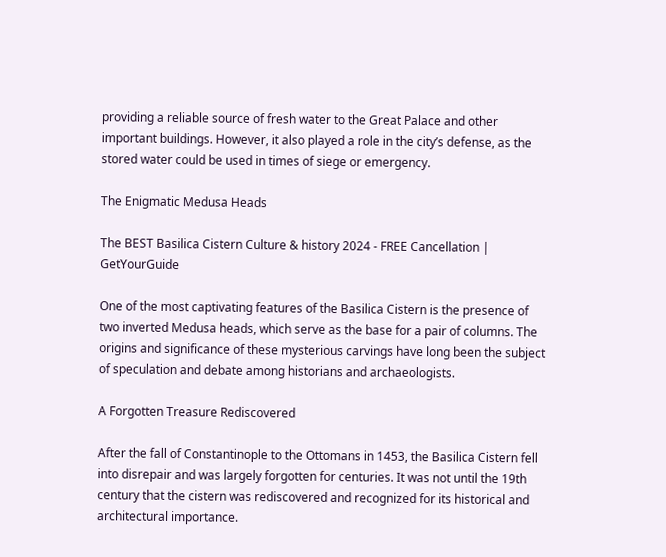providing a reliable source of fresh water to the Great Palace and other important buildings. However, it also played a role in the city’s defense, as the stored water could be used in times of siege or emergency.

The Enigmatic Medusa Heads

The BEST Basilica Cistern Culture & history 2024 - FREE Cancellation |  GetYourGuide

One of the most captivating features of the Basilica Cistern is the presence of two inverted Medusa heads, which serve as the base for a pair of columns. The origins and significance of these mysterious carvings have long been the subject of speculation and debate among historians and archaeologists.

A Forgotten Treasure Rediscovered

After the fall of Constantinople to the Ottomans in 1453, the Basilica Cistern fell into disrepair and was largely forgotten for centuries. It was not until the 19th century that the cistern was rediscovered and recognized for its historical and architectural importance.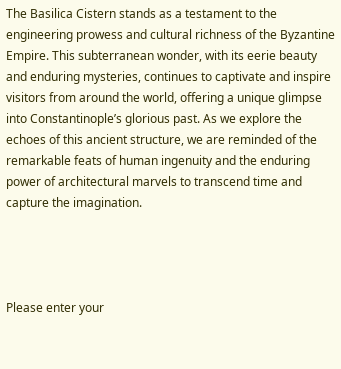The Basilica Cistern stands as a testament to the engineering prowess and cultural richness of the Byzantine Empire. This subterranean wonder, with its eerie beauty and enduring mysteries, continues to captivate and inspire visitors from around the world, offering a unique glimpse into Constantinople’s glorious past. As we explore the echoes of this ancient structure, we are reminded of the remarkable feats of human ingenuity and the enduring power of architectural marvels to transcend time and capture the imagination.




Please enter your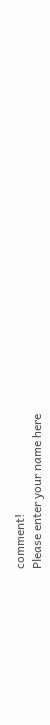comment!
Please enter your name here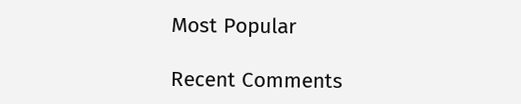Most Popular

Recent Comments